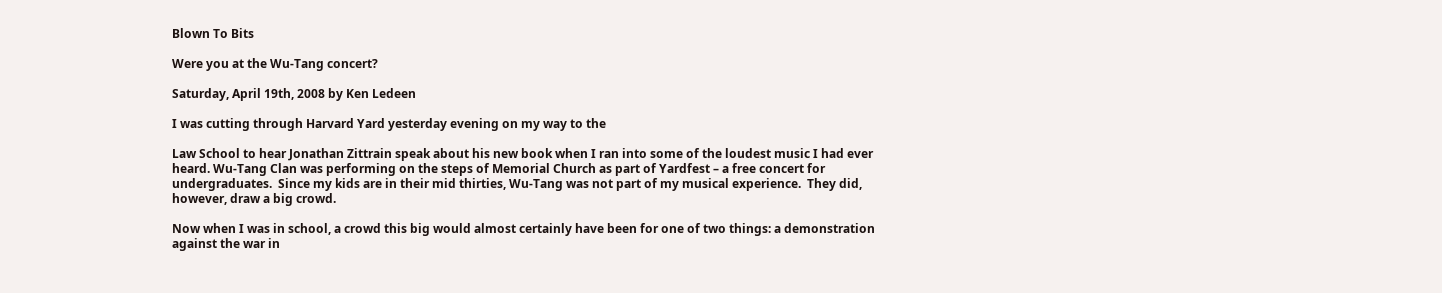Blown To Bits

Were you at the Wu-Tang concert?

Saturday, April 19th, 2008 by Ken Ledeen

I was cutting through Harvard Yard yesterday evening on my way to the

Law School to hear Jonathan Zittrain speak about his new book when I ran into some of the loudest music I had ever heard. Wu-Tang Clan was performing on the steps of Memorial Church as part of Yardfest – a free concert for undergraduates.  Since my kids are in their mid thirties, Wu-Tang was not part of my musical experience.  They did, however, draw a big crowd.

Now when I was in school, a crowd this big would almost certainly have been for one of two things: a demonstration against the war in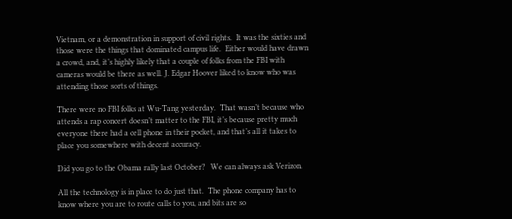Vietnam, or a demonstration in support of civil rights.  It was the sixties and those were the things that dominated campus life.  Either would have drawn a crowd, and, it’s highly likely that a couple of folks from the FBI with cameras would be there as well. J. Edgar Hoover liked to know who was attending those sorts of things.

There were no FBI folks at Wu-Tang yesterday.  That wasn’t because who attends a rap concert doesn’t matter to the FBI, it’s because pretty much everyone there had a cell phone in their pocket, and that’s all it takes to place you somewhere with decent accuracy.

Did you go to the Obama rally last October?   We can always ask Verizon.

All the technology is in place to do just that.  The phone company has to know where you are to route calls to you, and bits are so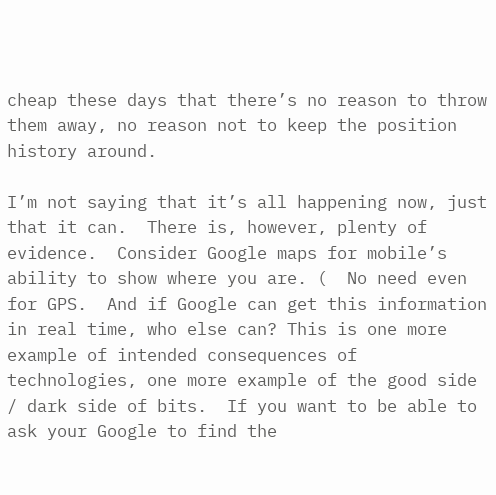cheap these days that there’s no reason to throw them away, no reason not to keep the position history around.

I’m not saying that it’s all happening now, just that it can.  There is, however, plenty of evidence.  Consider Google maps for mobile’s ability to show where you are. (  No need even for GPS.  And if Google can get this information in real time, who else can? This is one more example of intended consequences of technologies, one more example of the good side / dark side of bits.  If you want to be able to ask your Google to find the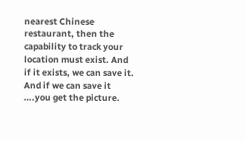nearest Chinese restaurant, then the capability to track your location must exist. And if it exists, we can save it. And if we can save it ….you get the picture.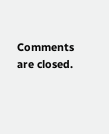Comments are closed.